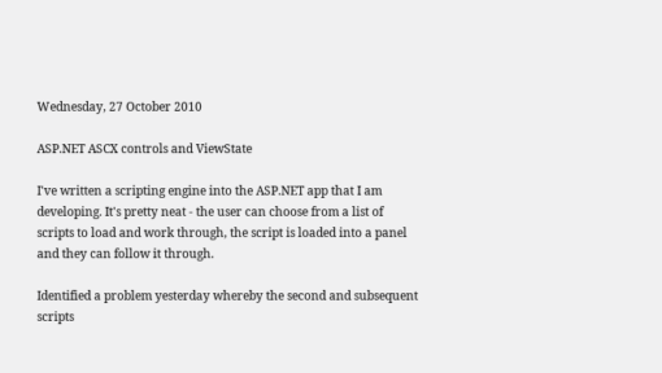Wednesday, 27 October 2010

ASP.NET ASCX controls and ViewState

I've written a scripting engine into the ASP.NET app that I am developing. It's pretty neat - the user can choose from a list of scripts to load and work through, the script is loaded into a panel and they can follow it through.

Identified a problem yesterday whereby the second and subsequent scripts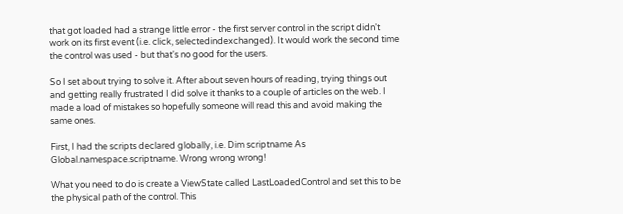that got loaded had a strange little error - the first server control in the script didn't work on its first event (i.e. click, selectedindexchanged). It would work the second time the control was used - but that's no good for the users.

So I set about trying to solve it. After about seven hours of reading, trying things out and getting really frustrated I did solve it thanks to a couple of articles on the web. I made a load of mistakes so hopefully someone will read this and avoid making the same ones.

First, I had the scripts declared globally, i.e. Dim scriptname As Global.namespace.scriptname. Wrong wrong wrong!

What you need to do is create a ViewState called LastLoadedControl and set this to be the physical path of the control. This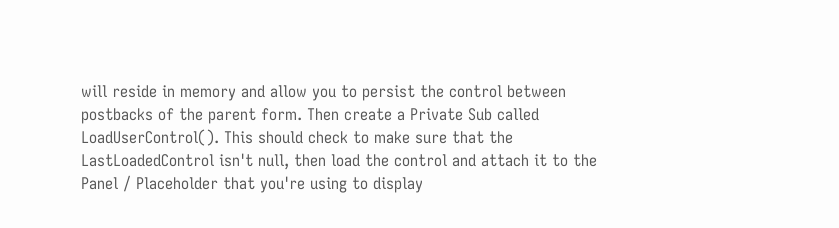will reside in memory and allow you to persist the control between postbacks of the parent form. Then create a Private Sub called LoadUserControl(). This should check to make sure that the LastLoadedControl isn't null, then load the control and attach it to the Panel / Placeholder that you're using to display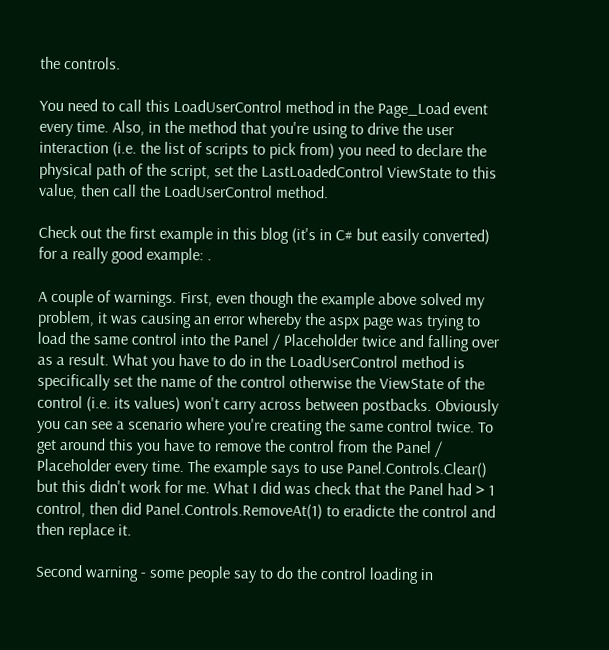the controls.

You need to call this LoadUserControl method in the Page_Load event every time. Also, in the method that you're using to drive the user interaction (i.e. the list of scripts to pick from) you need to declare the physical path of the script, set the LastLoadedControl ViewState to this value, then call the LoadUserControl method.

Check out the first example in this blog (it's in C# but easily converted) for a really good example: .

A couple of warnings. First, even though the example above solved my problem, it was causing an error whereby the aspx page was trying to load the same control into the Panel / Placeholder twice and falling over as a result. What you have to do in the LoadUserControl method is specifically set the name of the control otherwise the ViewState of the control (i.e. its values) won't carry across between postbacks. Obviously you can see a scenario where you're creating the same control twice. To get around this you have to remove the control from the Panel / Placeholder every time. The example says to use Panel.Controls.Clear() but this didn't work for me. What I did was check that the Panel had > 1 control, then did Panel.Controls.RemoveAt(1) to eradicte the control and then replace it.

Second warning - some people say to do the control loading in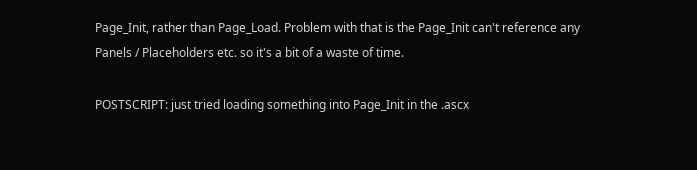Page_Init, rather than Page_Load. Problem with that is the Page_Init can't reference any Panels / Placeholders etc. so it's a bit of a waste of time.

POSTSCRIPT: just tried loading something into Page_Init in the .ascx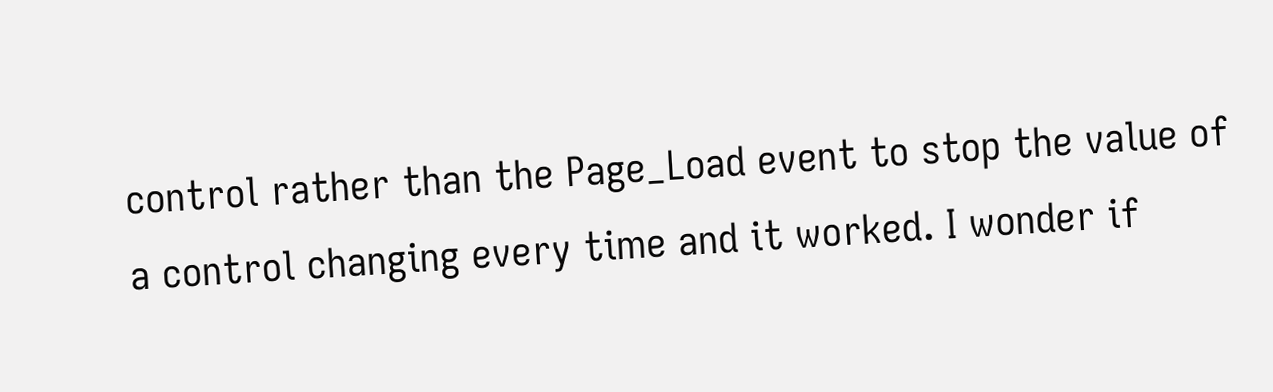control rather than the Page_Load event to stop the value of a control changing every time and it worked. I wonder if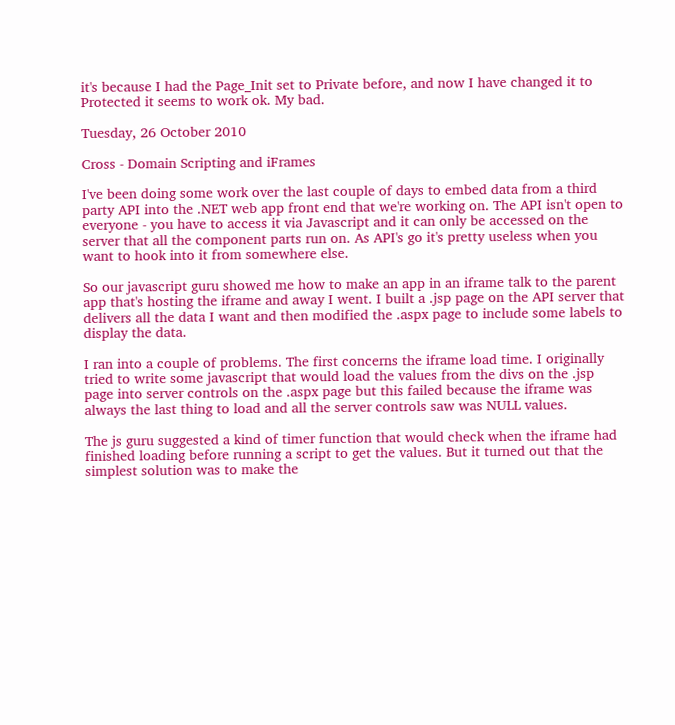it's because I had the Page_Init set to Private before, and now I have changed it to Protected it seems to work ok. My bad.

Tuesday, 26 October 2010

Cross - Domain Scripting and iFrames

I've been doing some work over the last couple of days to embed data from a third party API into the .NET web app front end that we're working on. The API isn't open to everyone - you have to access it via Javascript and it can only be accessed on the server that all the component parts run on. As API's go it's pretty useless when you want to hook into it from somewhere else.

So our javascript guru showed me how to make an app in an iframe talk to the parent app that's hosting the iframe and away I went. I built a .jsp page on the API server that delivers all the data I want and then modified the .aspx page to include some labels to display the data.

I ran into a couple of problems. The first concerns the iframe load time. I originally tried to write some javascript that would load the values from the divs on the .jsp page into server controls on the .aspx page but this failed because the iframe was always the last thing to load and all the server controls saw was NULL values.

The js guru suggested a kind of timer function that would check when the iframe had finished loading before running a script to get the values. But it turned out that the simplest solution was to make the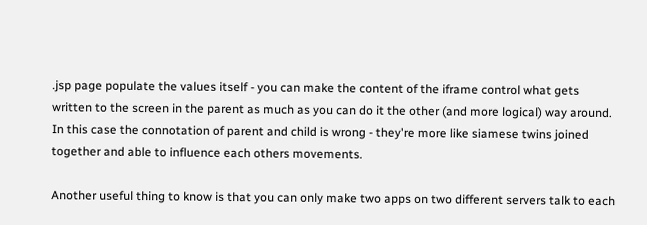.jsp page populate the values itself - you can make the content of the iframe control what gets written to the screen in the parent as much as you can do it the other (and more logical) way around. In this case the connotation of parent and child is wrong - they're more like siamese twins joined together and able to influence each others movements.

Another useful thing to know is that you can only make two apps on two different servers talk to each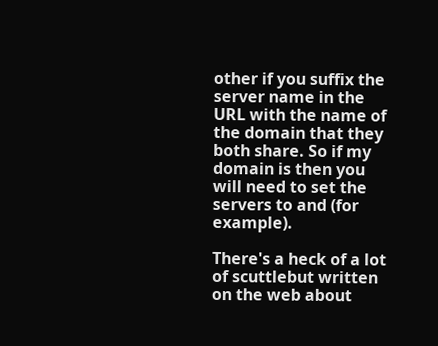other if you suffix the server name in the URL with the name of the domain that they both share. So if my domain is then you will need to set the servers to and (for example).

There's a heck of a lot of scuttlebut written on the web about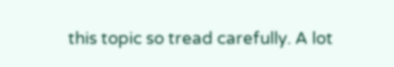this topic so tread carefully. A lot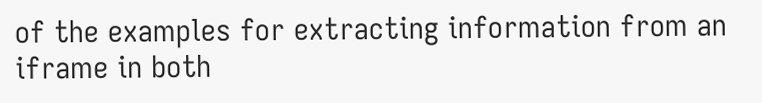of the examples for extracting information from an iframe in both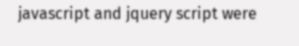javascript and jquery script were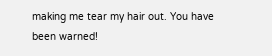making me tear my hair out. You have been warned!